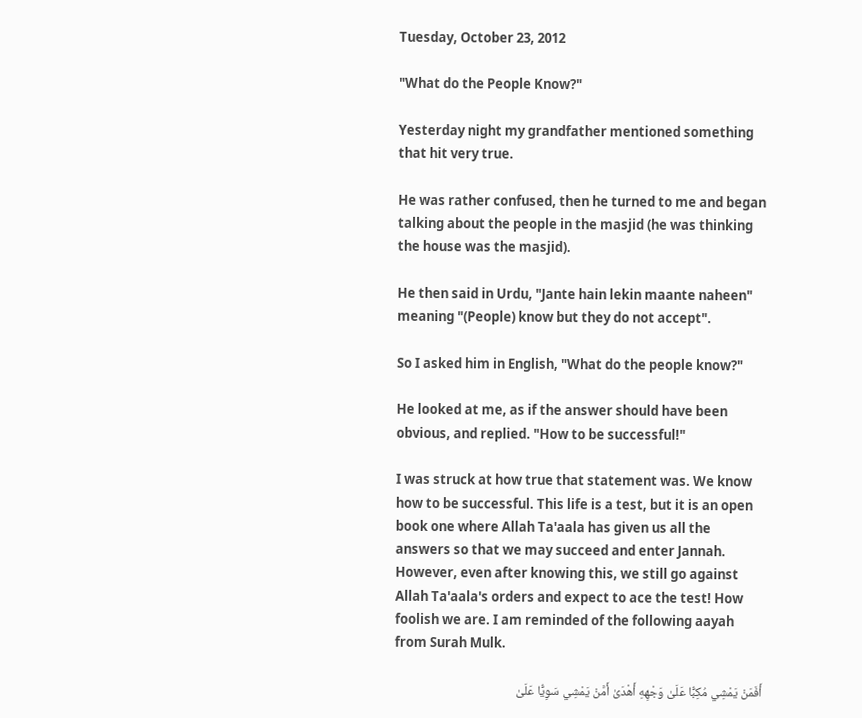Tuesday, October 23, 2012

"What do the People Know?"

Yesterday night my grandfather mentioned something that hit very true.

He was rather confused, then he turned to me and began talking about the people in the masjid (he was thinking the house was the masjid).

He then said in Urdu, "Jante hain lekin maante naheen" meaning "(People) know but they do not accept".

So I asked him in English, "What do the people know?"

He looked at me, as if the answer should have been obvious, and replied. "How to be successful!"

I was struck at how true that statement was. We know how to be successful. This life is a test, but it is an open book one where Allah Ta'aala has given us all the answers so that we may succeed and enter Jannah. However, even after knowing this, we still go against Allah Ta'aala's orders and expect to ace the test! How foolish we are. I am reminded of the following aayah from Surah Mulk.

أَفَمَنْ يَمْشِي مُكِبًّا عَلَىٰ وَجْهِهِ أَهْدَىٰ أَمَّنْ يَمْشِي سَوِيًّا عَلَىٰ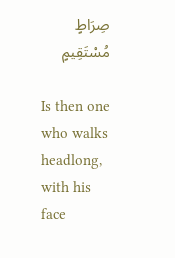صِرَاطٍ مُسْتَقِيمٍ

Is then one who walks headlong, with his face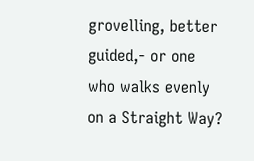grovelling, better guided,- or one who walks evenly on a Straight Way?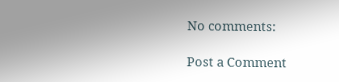No comments:

Post a Comment